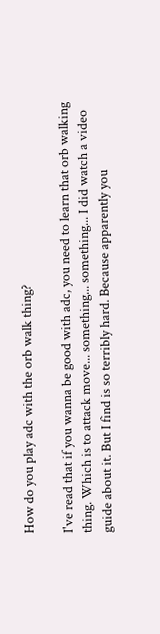How do you play adc with the orb walk thing?

I've read that if you wanna be good with adc, you need to learn that orb walking thing. Which is to attack move... something... something... I did watch a video guide about it. But I find is so terribly hard. Because apparently you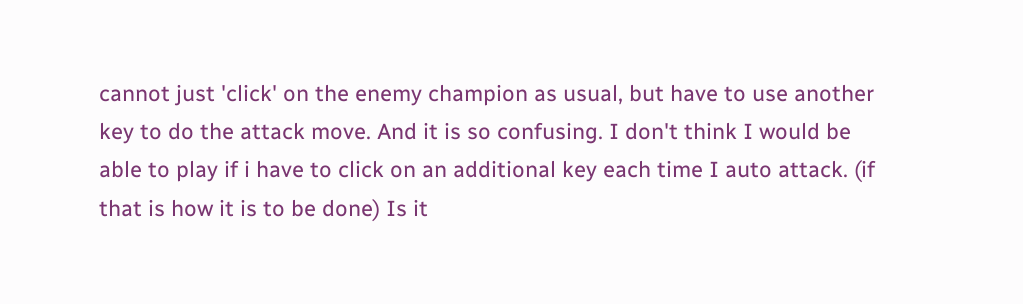cannot just 'click' on the enemy champion as usual, but have to use another key to do the attack move. And it is so confusing. I don't think I would be able to play if i have to click on an additional key each time I auto attack. (if that is how it is to be done) Is it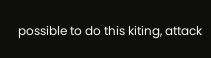possible to do this kiting, attack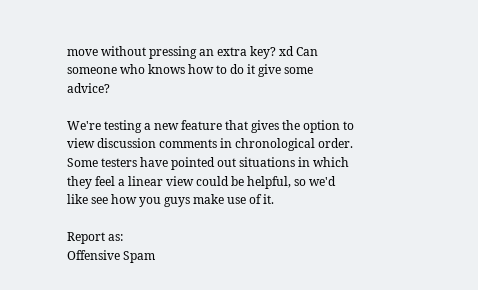move without pressing an extra key? xd Can someone who knows how to do it give some advice?

We're testing a new feature that gives the option to view discussion comments in chronological order. Some testers have pointed out situations in which they feel a linear view could be helpful, so we'd like see how you guys make use of it.

Report as:
Offensive Spam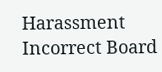Harassment Incorrect Board